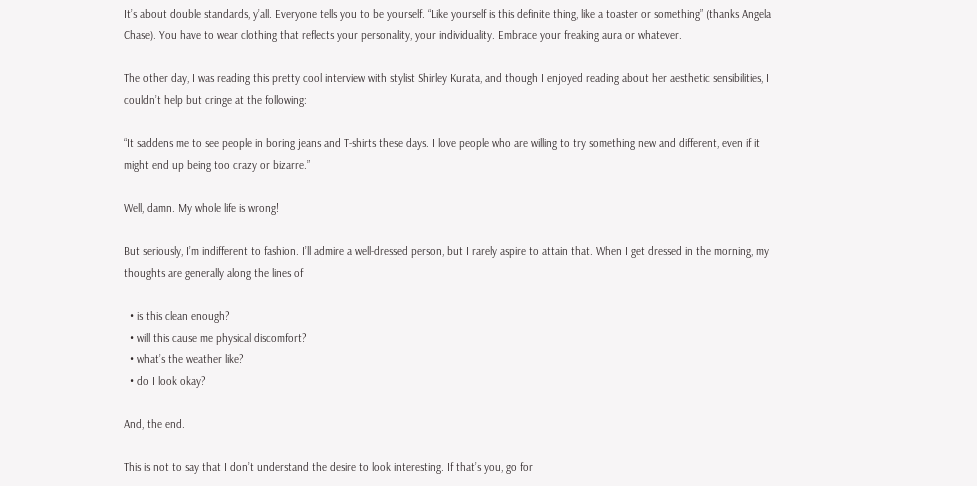It’s about double standards, y’all. Everyone tells you to be yourself. “Like yourself is this definite thing, like a toaster or something” (thanks Angela Chase). You have to wear clothing that reflects your personality, your individuality. Embrace your freaking aura or whatever.

The other day, I was reading this pretty cool interview with stylist Shirley Kurata, and though I enjoyed reading about her aesthetic sensibilities, I couldn’t help but cringe at the following:

“It saddens me to see people in boring jeans and T-shirts these days. I love people who are willing to try something new and different, even if it might end up being too crazy or bizarre.”

Well, damn. My whole life is wrong!

But seriously, I’m indifferent to fashion. I’ll admire a well-dressed person, but I rarely aspire to attain that. When I get dressed in the morning, my thoughts are generally along the lines of

  • is this clean enough?
  • will this cause me physical discomfort?
  • what’s the weather like?
  • do I look okay?

And, the end.

This is not to say that I don’t understand the desire to look interesting. If that’s you, go for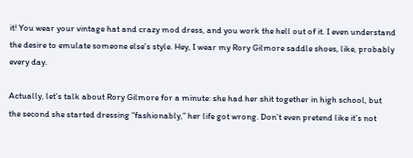it! You wear your vintage hat and crazy mod dress, and you work the hell out of it. I even understand the desire to emulate someone else’s style. Hey, I wear my Rory Gilmore saddle shoes, like, probably every day.

Actually, let’s talk about Rory Gilmore for a minute: she had her shit together in high school, but the second she started dressing “fashionably,” her life got wrong. Don’t even pretend like it’s not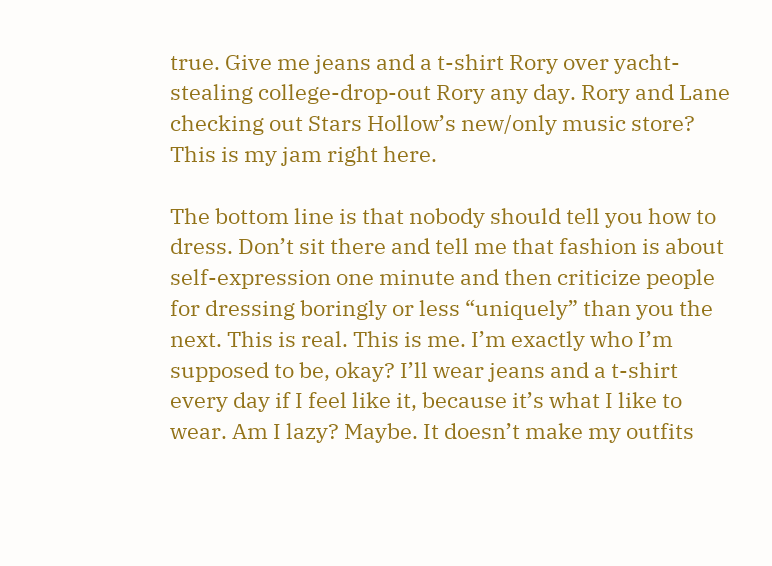true. Give me jeans and a t-shirt Rory over yacht-stealing college-drop-out Rory any day. Rory and Lane checking out Stars Hollow’s new/only music store? This is my jam right here.

The bottom line is that nobody should tell you how to dress. Don’t sit there and tell me that fashion is about self-expression one minute and then criticize people for dressing boringly or less “uniquely” than you the next. This is real. This is me. I’m exactly who I’m supposed to be, okay? I’ll wear jeans and a t-shirt every day if I feel like it, because it’s what I like to wear. Am I lazy? Maybe. It doesn’t make my outfits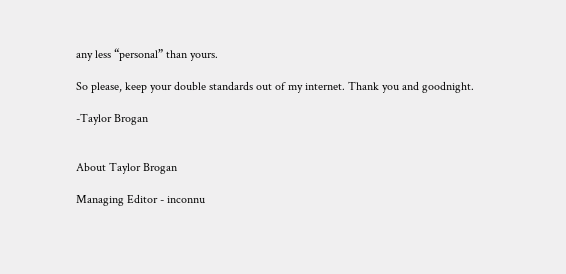any less “personal” than yours.

So please, keep your double standards out of my internet. Thank you and goodnight.

-Taylor Brogan


About Taylor Brogan

Managing Editor - inconnu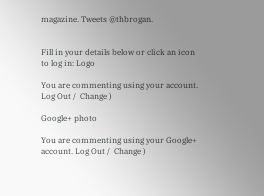magazine. Tweets @thbrogan.


Fill in your details below or click an icon to log in: Logo

You are commenting using your account. Log Out /  Change )

Google+ photo

You are commenting using your Google+ account. Log Out /  Change )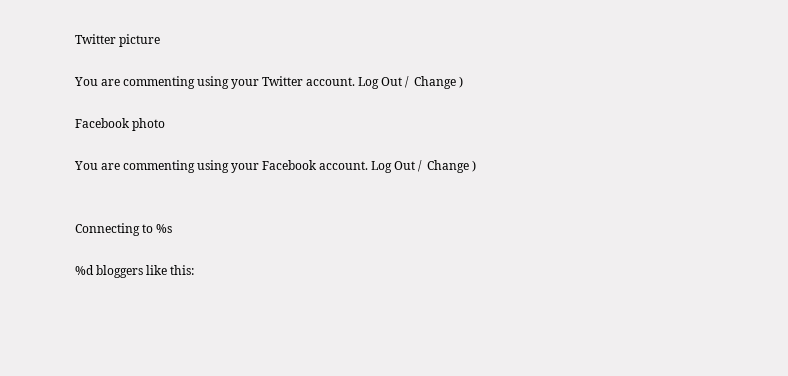Twitter picture

You are commenting using your Twitter account. Log Out /  Change )

Facebook photo

You are commenting using your Facebook account. Log Out /  Change )


Connecting to %s

%d bloggers like this: